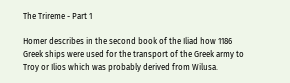The Trireme - Part 1

Homer describes in the second book of the Iliad how 1186 Greek ships were used for the transport of the Greek army to Troy or Ilios which was probably derived from Wilusa.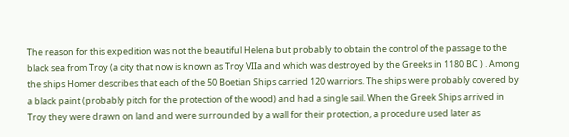The reason for this expedition was not the beautiful Helena but probably to obtain the control of the passage to the black sea from Troy (a city that now is known as Troy VIIa and which was destroyed by the Greeks in 1180 BC ) . Among the ships Homer describes that each of the 50 Boetian Ships carried 120 warriors. The ships were probably covered by a black paint (probably pitch for the protection of the wood) and had a single sail. When the Greek Ships arrived in Troy they were drawn on land and were surrounded by a wall for their protection, a procedure used later as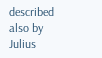described also by Julius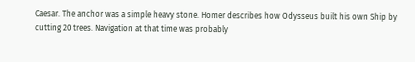Caesar. The anchor was a simple heavy stone. Homer describes how Odysseus built his own Ship by cutting 20 trees. Navigation at that time was probably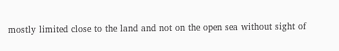mostly limited close to the land and not on the open sea without sight of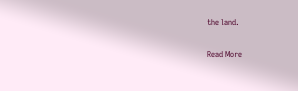the land.

Read More